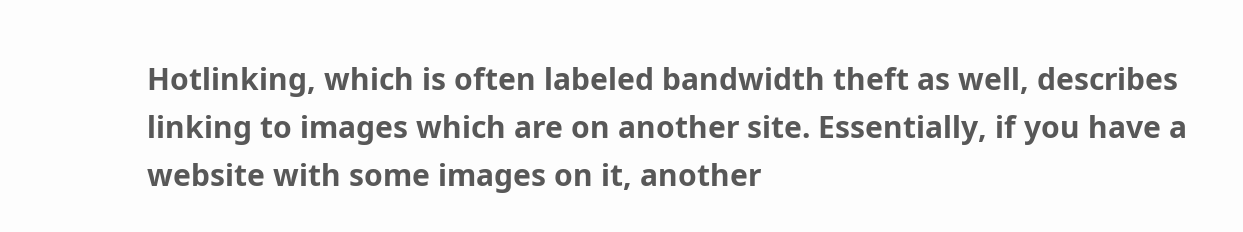Hotlinking, which is often labeled bandwidth theft as well, describes linking to images which are on another site. Essentially, if you have a website with some images on it, another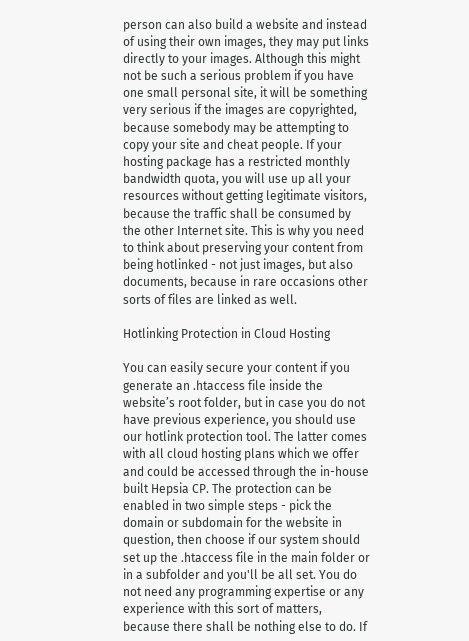person can also build a website and instead of using their own images, they may put links directly to your images. Although this might not be such a serious problem if you have one small personal site, it will be something very serious if the images are copyrighted, because somebody may be attempting to copy your site and cheat people. If your hosting package has a restricted monthly bandwidth quota, you will use up all your resources without getting legitimate visitors, because the traffic shall be consumed by the other Internet site. This is why you need to think about preserving your content from being hotlinked - not just images, but also documents, because in rare occasions other sorts of files are linked as well.

Hotlinking Protection in Cloud Hosting

You can easily secure your content if you generate an .htaccess file inside the website’s root folder, but in case you do not have previous experience, you should use our hotlink protection tool. The latter comes with all cloud hosting plans which we offer and could be accessed through the in-house built Hepsia CP. The protection can be enabled in two simple steps - pick the domain or subdomain for the website in question, then choose if our system should set up the .htaccess file in the main folder or in a subfolder and you'll be all set. You do not need any programming expertise or any experience with this sort of matters, because there shall be nothing else to do. If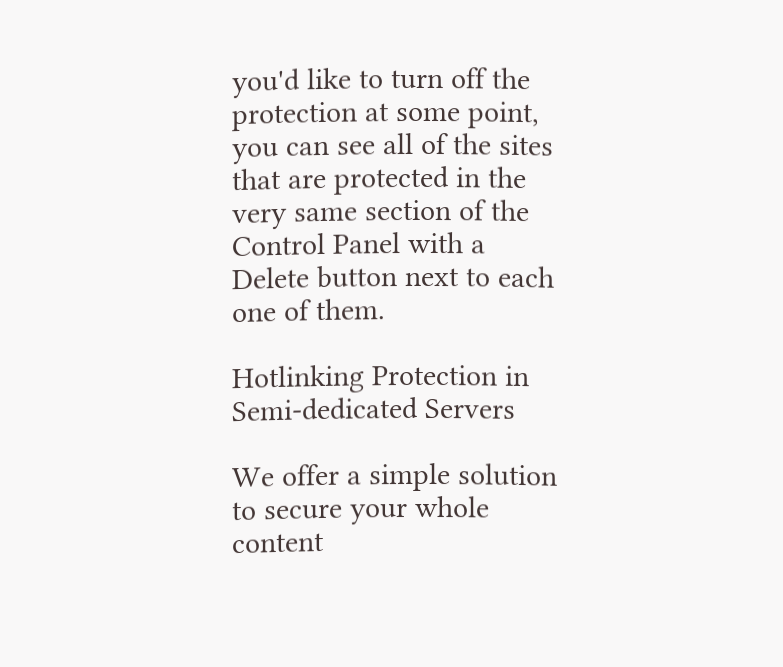you'd like to turn off the protection at some point, you can see all of the sites that are protected in the very same section of the Control Panel with a Delete button next to each one of them.

Hotlinking Protection in Semi-dedicated Servers

We offer a simple solution to secure your whole content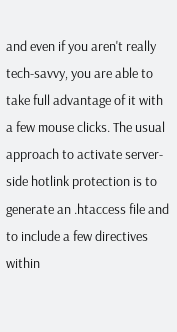and even if you aren't really tech-savvy, you are able to take full advantage of it with a few mouse clicks. The usual approach to activate server-side hotlink protection is to generate an .htaccess file and to include a few directives within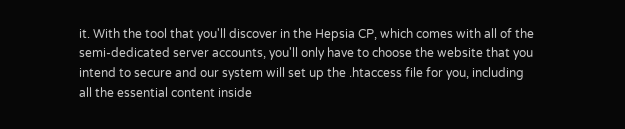it. With the tool that you'll discover in the Hepsia CP, which comes with all of the semi-dedicated server accounts, you'll only have to choose the website that you intend to secure and our system will set up the .htaccess file for you, including all the essential content inside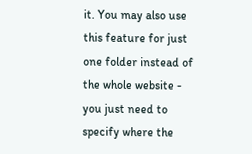it. You may also use this feature for just one folder instead of the whole website - you just need to specify where the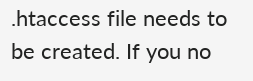.htaccess file needs to be created. If you no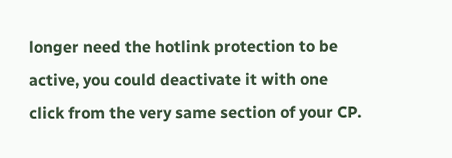longer need the hotlink protection to be active, you could deactivate it with one click from the very same section of your CP.